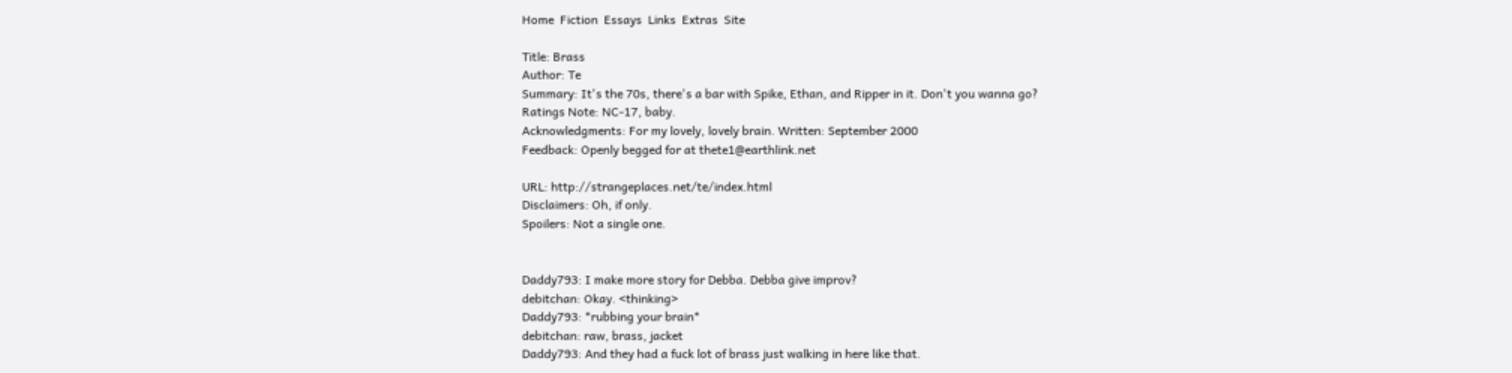Home  Fiction  Essays  Links  Extras  Site

Title: Brass
Author: Te
Summary: It's the 70s, there's a bar with Spike, Ethan, and Ripper in it. Don't you wanna go?
Ratings Note: NC-17, baby.
Acknowledgments: For my lovely, lovely brain. Written: September 2000
Feedback: Openly begged for at thete1@earthlink.net

URL: http://strangeplaces.net/te/index.html
Disclaimers: Oh, if only.
Spoilers: Not a single one.


Daddy793: I make more story for Debba. Debba give improv?
debitchan: Okay. <thinking>
Daddy793: *rubbing your brain*
debitchan: raw, brass, jacket
Daddy793: And they had a fuck lot of brass just walking in here like that.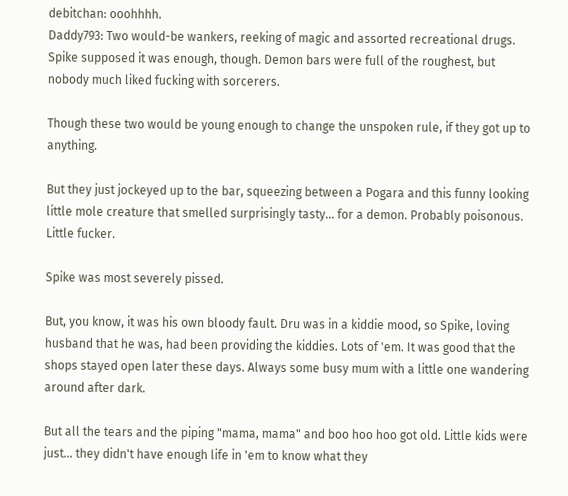debitchan: ooohhhh.
Daddy793: Two would-be wankers, reeking of magic and assorted recreational drugs. Spike supposed it was enough, though. Demon bars were full of the roughest, but nobody much liked fucking with sorcerers.

Though these two would be young enough to change the unspoken rule, if they got up to anything.

But they just jockeyed up to the bar, squeezing between a Pogara and this funny looking little mole creature that smelled surprisingly tasty... for a demon. Probably poisonous. Little fucker.

Spike was most severely pissed.

But, you know, it was his own bloody fault. Dru was in a kiddie mood, so Spike, loving husband that he was, had been providing the kiddies. Lots of 'em. It was good that the shops stayed open later these days. Always some busy mum with a little one wandering around after dark.

But all the tears and the piping "mama, mama" and boo hoo hoo got old. Little kids were just... they didn't have enough life in 'em to know what they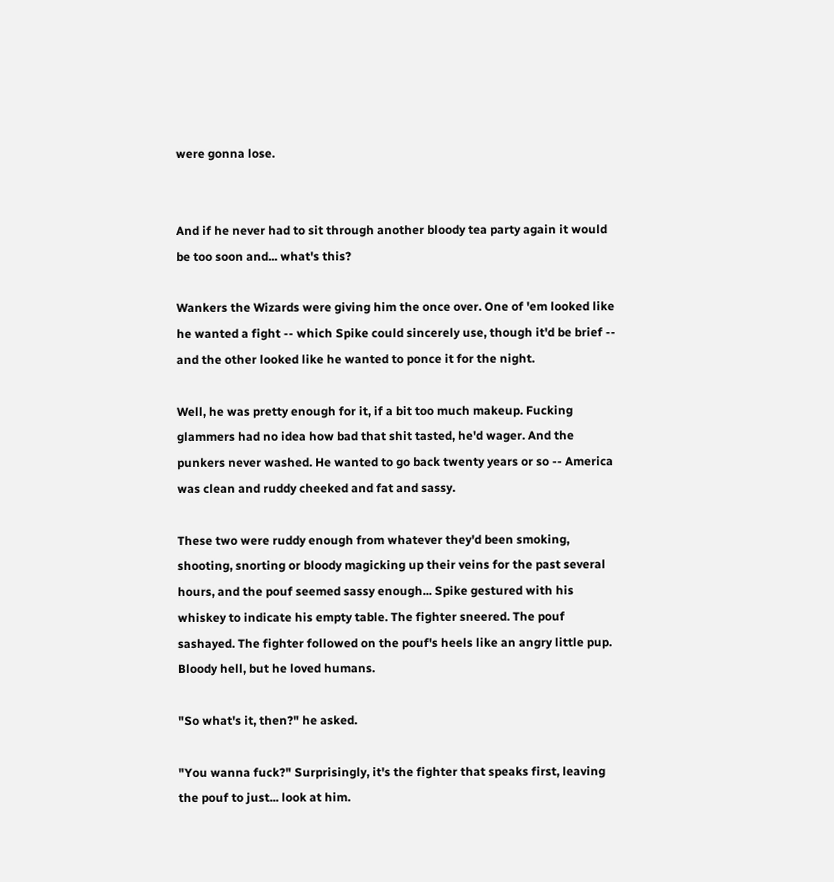were gonna lose.


And if he never had to sit through another bloody tea party again it would be too soon and... what's this?

Wankers the Wizards were giving him the once over. One of 'em looked like he wanted a fight -- which Spike could sincerely use, though it'd be brief -- and the other looked like he wanted to ponce it for the night.

Well, he was pretty enough for it, if a bit too much makeup. Fucking glammers had no idea how bad that shit tasted, he'd wager. And the punkers never washed. He wanted to go back twenty years or so -- America was clean and ruddy cheeked and fat and sassy.

These two were ruddy enough from whatever they'd been smoking, shooting, snorting or bloody magicking up their veins for the past several hours, and the pouf seemed sassy enough... Spike gestured with his whiskey to indicate his empty table. The fighter sneered. The pouf sashayed. The fighter followed on the pouf's heels like an angry little pup. Bloody hell, but he loved humans.

"So what's it, then?" he asked.

"You wanna fuck?" Surprisingly, it's the fighter that speaks first, leaving the pouf to just... look at him.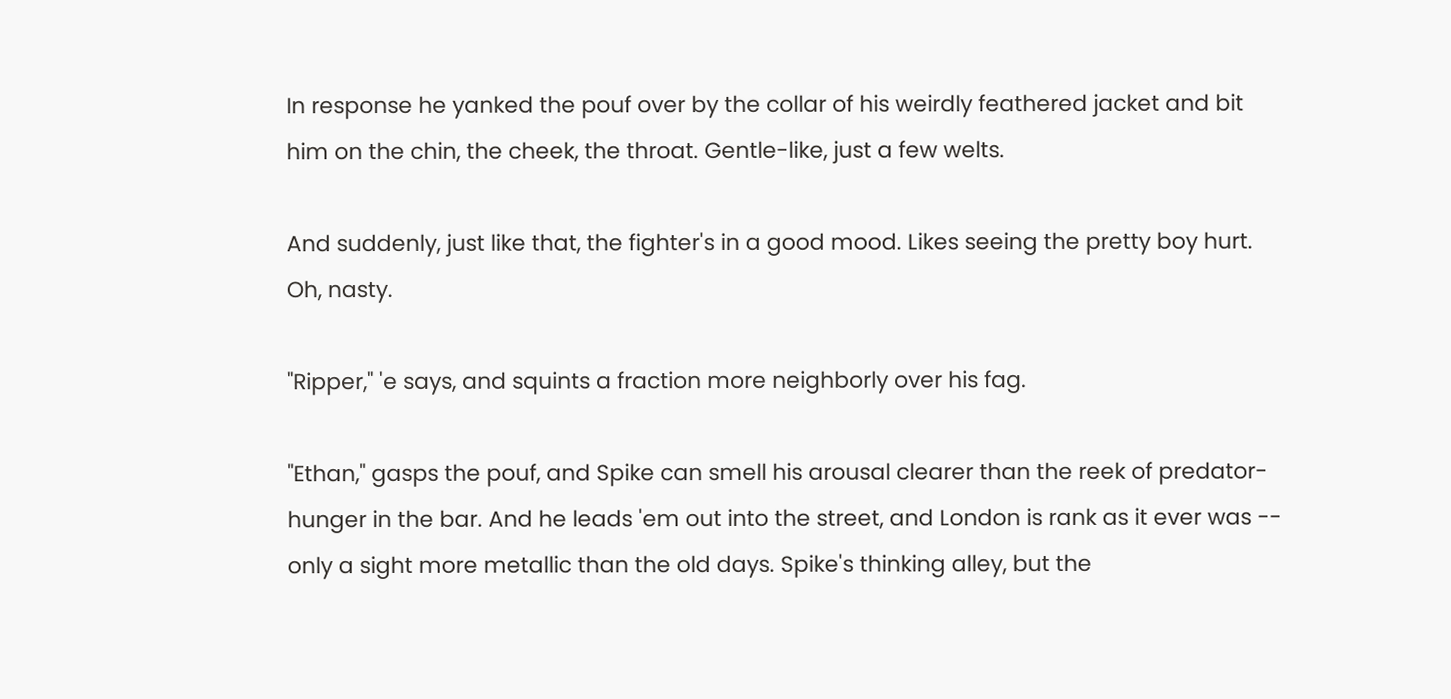In response he yanked the pouf over by the collar of his weirdly feathered jacket and bit him on the chin, the cheek, the throat. Gentle-like, just a few welts.

And suddenly, just like that, the fighter's in a good mood. Likes seeing the pretty boy hurt. Oh, nasty.

"Ripper," 'e says, and squints a fraction more neighborly over his fag.

"Ethan," gasps the pouf, and Spike can smell his arousal clearer than the reek of predator-hunger in the bar. And he leads 'em out into the street, and London is rank as it ever was -- only a sight more metallic than the old days. Spike's thinking alley, but the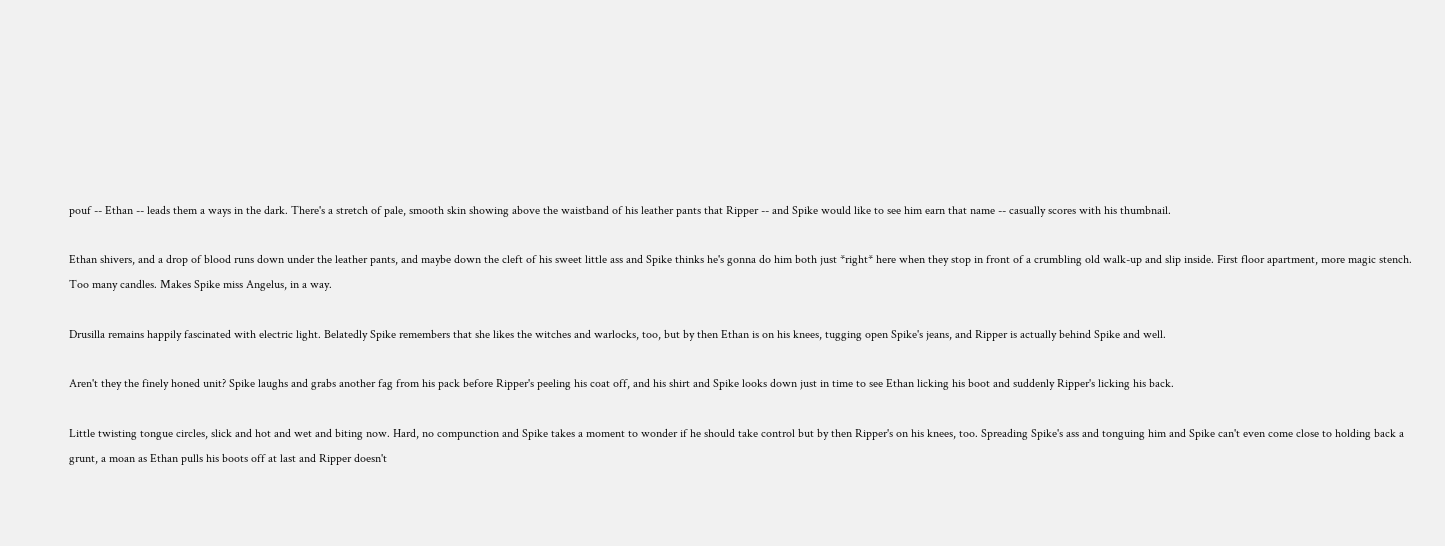pouf -- Ethan -- leads them a ways in the dark. There's a stretch of pale, smooth skin showing above the waistband of his leather pants that Ripper -- and Spike would like to see him earn that name -- casually scores with his thumbnail.

Ethan shivers, and a drop of blood runs down under the leather pants, and maybe down the cleft of his sweet little ass and Spike thinks he's gonna do him both just *right* here when they stop in front of a crumbling old walk-up and slip inside. First floor apartment, more magic stench. Too many candles. Makes Spike miss Angelus, in a way.

Drusilla remains happily fascinated with electric light. Belatedly Spike remembers that she likes the witches and warlocks, too, but by then Ethan is on his knees, tugging open Spike's jeans, and Ripper is actually behind Spike and well.

Aren't they the finely honed unit? Spike laughs and grabs another fag from his pack before Ripper's peeling his coat off, and his shirt and Spike looks down just in time to see Ethan licking his boot and suddenly Ripper's licking his back.

Little twisting tongue circles, slick and hot and wet and biting now. Hard, no compunction and Spike takes a moment to wonder if he should take control but by then Ripper's on his knees, too. Spreading Spike's ass and tonguing him and Spike can't even come close to holding back a grunt, a moan as Ethan pulls his boots off at last and Ripper doesn't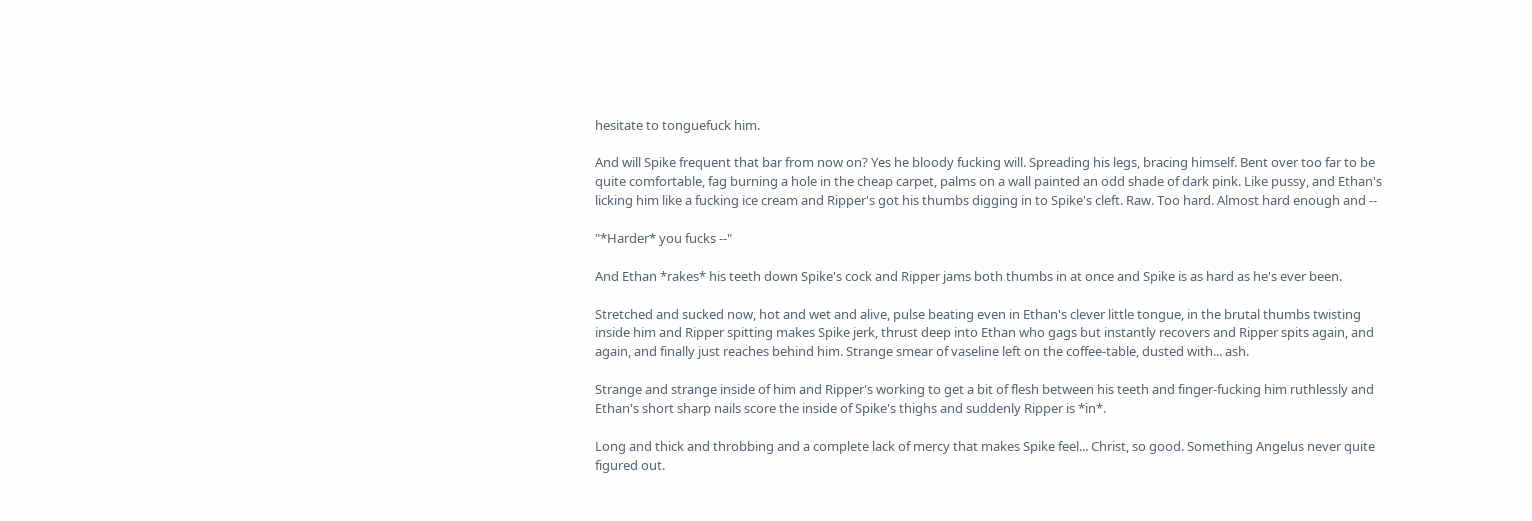hesitate to tonguefuck him.

And will Spike frequent that bar from now on? Yes he bloody fucking will. Spreading his legs, bracing himself. Bent over too far to be quite comfortable, fag burning a hole in the cheap carpet, palms on a wall painted an odd shade of dark pink. Like pussy, and Ethan's licking him like a fucking ice cream and Ripper's got his thumbs digging in to Spike's cleft. Raw. Too hard. Almost hard enough and --

"*Harder* you fucks --"

And Ethan *rakes* his teeth down Spike's cock and Ripper jams both thumbs in at once and Spike is as hard as he's ever been.

Stretched and sucked now, hot and wet and alive, pulse beating even in Ethan's clever little tongue, in the brutal thumbs twisting inside him and Ripper spitting makes Spike jerk, thrust deep into Ethan who gags but instantly recovers and Ripper spits again, and again, and finally just reaches behind him. Strange smear of vaseline left on the coffee-table, dusted with... ash.

Strange and strange inside of him and Ripper's working to get a bit of flesh between his teeth and finger-fucking him ruthlessly and Ethan's short sharp nails score the inside of Spike's thighs and suddenly Ripper is *in*.

Long and thick and throbbing and a complete lack of mercy that makes Spike feel... Christ, so good. Something Angelus never quite figured out.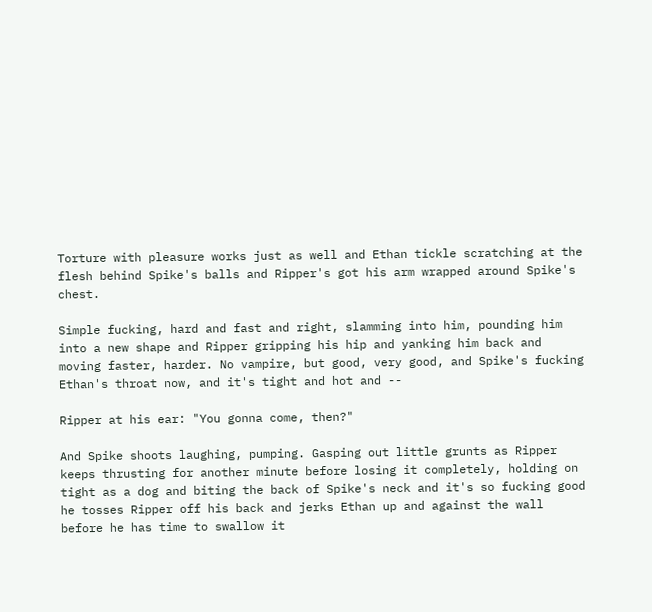Torture with pleasure works just as well and Ethan tickle scratching at the flesh behind Spike's balls and Ripper's got his arm wrapped around Spike's chest.

Simple fucking, hard and fast and right, slamming into him, pounding him into a new shape and Ripper gripping his hip and yanking him back and moving faster, harder. No vampire, but good, very good, and Spike's fucking Ethan's throat now, and it's tight and hot and --

Ripper at his ear: "You gonna come, then?"

And Spike shoots laughing, pumping. Gasping out little grunts as Ripper keeps thrusting for another minute before losing it completely, holding on tight as a dog and biting the back of Spike's neck and it's so fucking good he tosses Ripper off his back and jerks Ethan up and against the wall before he has time to swallow it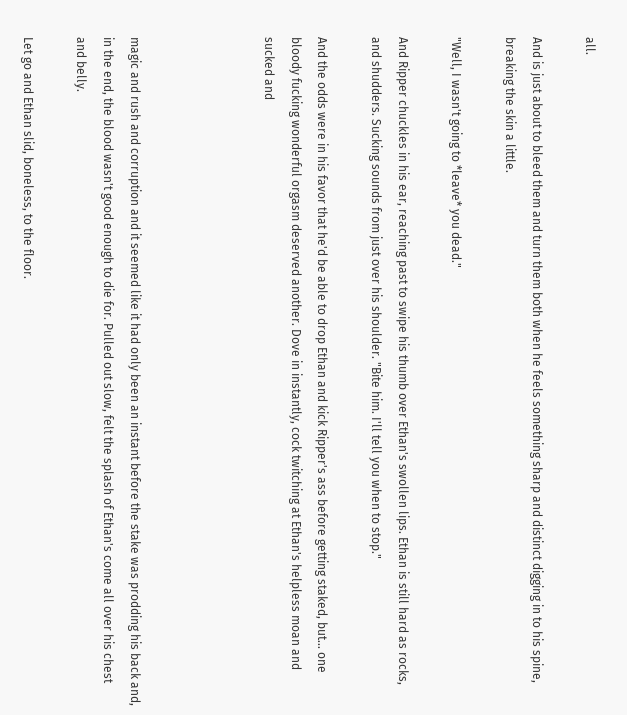all.

And is just about to bleed them and turn them both when he feels something sharp and distinct digging in to his spine, breaking the skin a little.

"Well, I wasn't going to *leave* you dead."

And Ripper chuckles in his ear, reaching past to swipe his thumb over Ethan's swollen lips. Ethan is still hard as rocks, and shudders. Sucking sounds from just over his shoulder. "Bite him. I'll tell you when to stop."

And the odds were in his favor that he'd be able to drop Ethan and kick Ripper's ass before getting staked, but... one bloody fucking wonderful orgasm deserved another. Dove in instantly, cock twitching at Ethan's helpless moan and sucked and




magic and rush and corruption and it seemed like it had only been an instant before the stake was prodding his back and, in the end, the blood wasn't good enough to die for. Pulled out slow, felt the splash of Ethan's come all over his chest and belly.

Let go and Ethan slid, boneless, to the floor.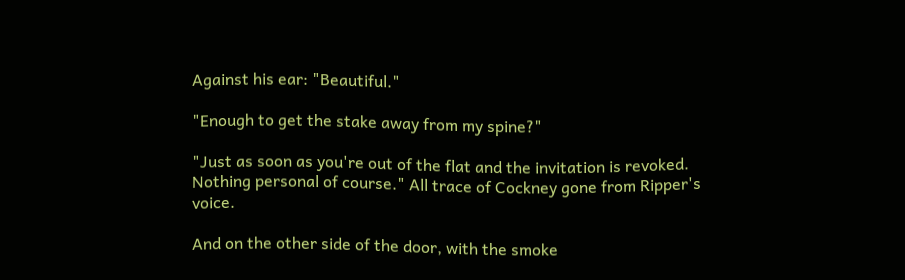Against his ear: "Beautiful."

"Enough to get the stake away from my spine?"

"Just as soon as you're out of the flat and the invitation is revoked. Nothing personal of course." All trace of Cockney gone from Ripper's voice.

And on the other side of the door, with the smoke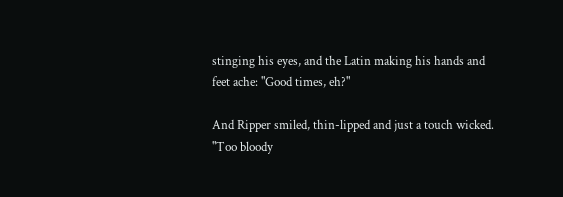stinging his eyes, and the Latin making his hands and feet ache: "Good times, eh?"

And Ripper smiled, thin-lipped and just a touch wicked. "Too bloody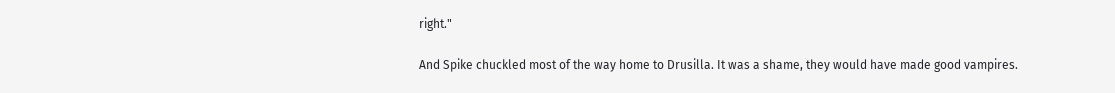right."

And Spike chuckled most of the way home to Drusilla. It was a shame, they would have made good vampires.